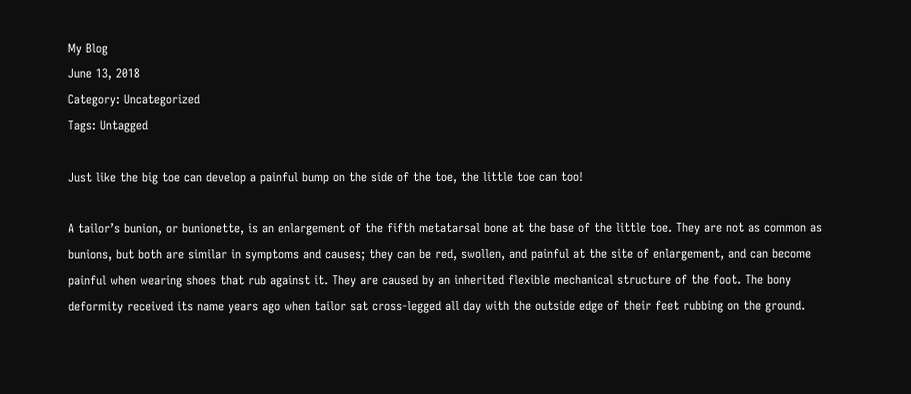My Blog
June 13, 2018
Category: Uncategorized
Tags: Untagged

Just like the big toe can develop a painful bump on the side of the toe, the little toe can too!

A tailor’s bunion, or bunionette, is an enlargement of the fifth metatarsal bone at the base of the little toe. They are not as common as bunions, but both are similar in symptoms and causes; they can be red, swollen, and painful at the site of enlargement, and can become painful when wearing shoes that rub against it. They are caused by an inherited flexible mechanical structure of the foot. The bony deformity received its name years ago when tailor sat cross-legged all day with the outside edge of their feet rubbing on the ground.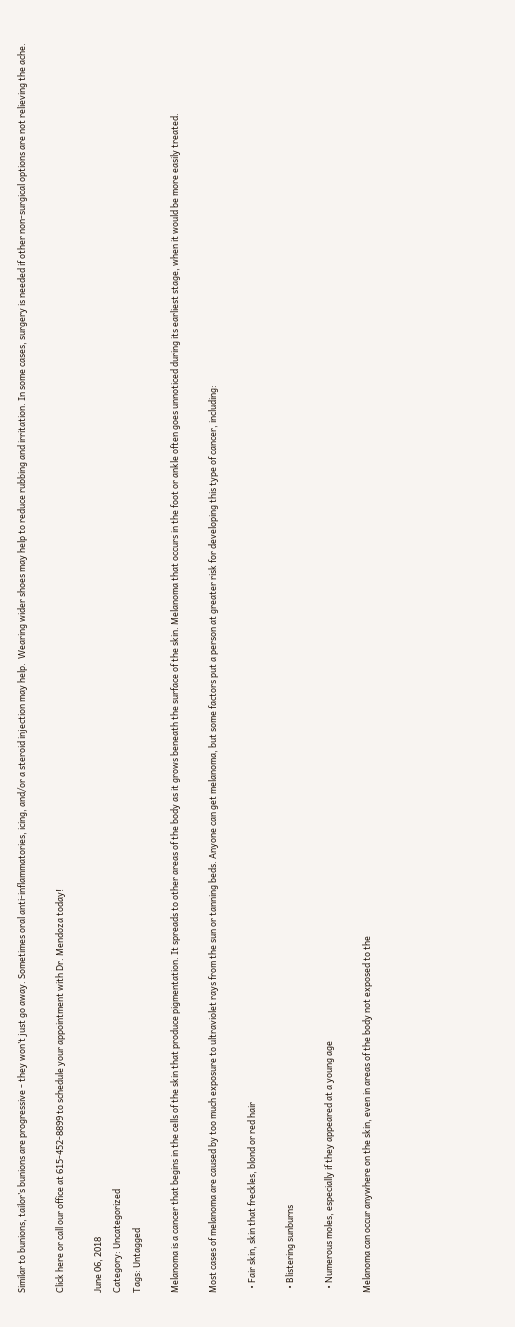Similar to bunions, tailor’s bunions are progressive - they won’t just go away. Sometimes oral anti-inflammatories, icing, and/or a steroid injection may help.  Wearing wider shoes may help to reduce rubbing and irritation. In some cases, surgery is needed if other non-surgical options are not relieving the ache.

Click here or call our office at 615-452-8899 to schedule your appointment with Dr. Mendoza today!

June 06, 2018
Category: Uncategorized
Tags: Untagged

Melanoma is a cancer that begins in the cells of the skin that produce pigmentation. It spreads to other areas of the body as it grows beneath the surface of the skin. Melanoma that occurs in the foot or ankle often goes unnoticed during its earliest stage, when it would be more easily treated.

Most cases of melanoma are caused by too much exposure to ultraviolet rays from the sun or tanning beds. Anyone can get melanoma, but some factors put a person at greater risk for developing this type of cancer, including:

  • Fair skin, skin that freckles, blond or red hair

  • Blistering sunburns

  • Numerous moles, especially if they appeared at a young age

Melanoma can occur anywhere on the skin, even in areas of the body not exposed to the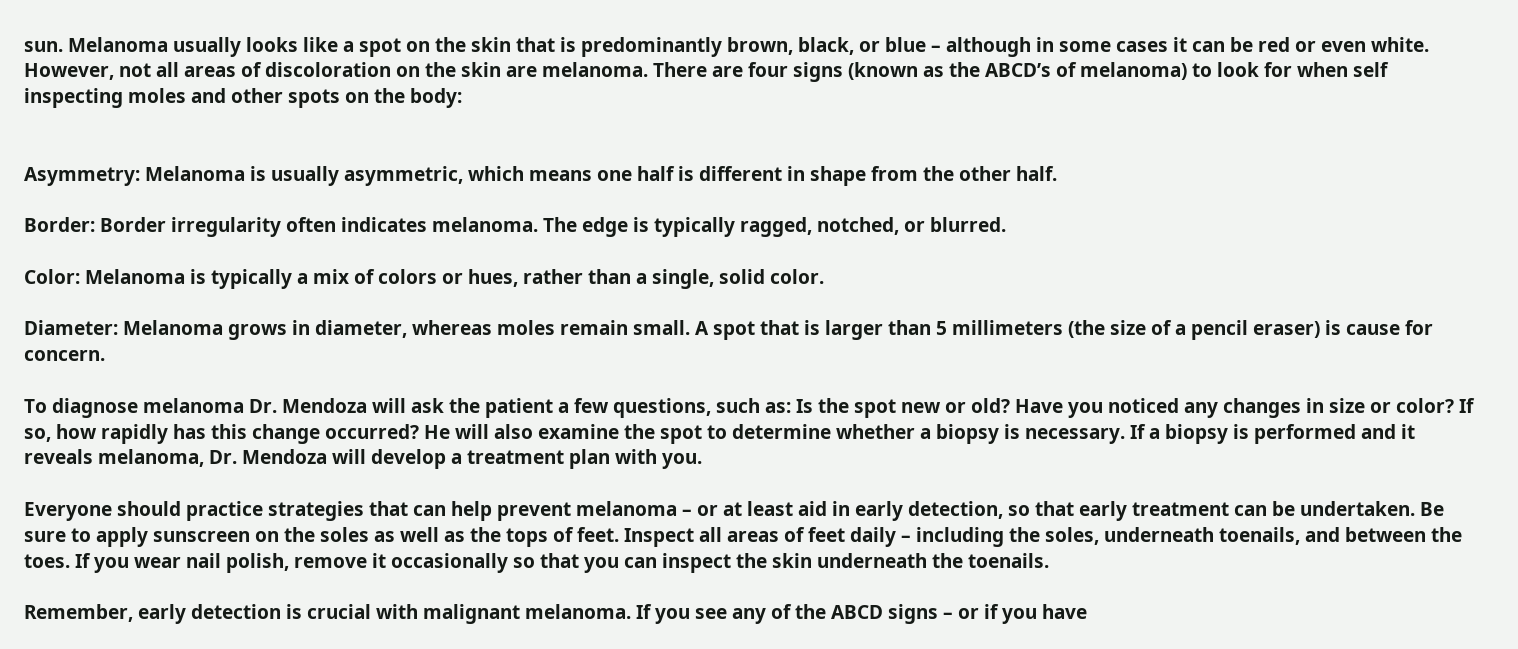sun. Melanoma usually looks like a spot on the skin that is predominantly brown, black, or blue – although in some cases it can be red or even white. However, not all areas of discoloration on the skin are melanoma. There are four signs (known as the ABCD’s of melanoma) to look for when self inspecting moles and other spots on the body:


Asymmetry: Melanoma is usually asymmetric, which means one half is different in shape from the other half.

Border: Border irregularity often indicates melanoma. The edge is typically ragged, notched, or blurred.

Color: Melanoma is typically a mix of colors or hues, rather than a single, solid color.

Diameter: Melanoma grows in diameter, whereas moles remain small. A spot that is larger than 5 millimeters (the size of a pencil eraser) is cause for concern.

To diagnose melanoma Dr. Mendoza will ask the patient a few questions, such as: Is the spot new or old? Have you noticed any changes in size or color? If so, how rapidly has this change occurred? He will also examine the spot to determine whether a biopsy is necessary. If a biopsy is performed and it reveals melanoma, Dr. Mendoza will develop a treatment plan with you.

Everyone should practice strategies that can help prevent melanoma – or at least aid in early detection, so that early treatment can be undertaken. Be sure to apply sunscreen on the soles as well as the tops of feet. Inspect all areas of feet daily – including the soles, underneath toenails, and between the toes. If you wear nail polish, remove it occasionally so that you can inspect the skin underneath the toenails.

Remember, early detection is crucial with malignant melanoma. If you see any of the ABCD signs – or if you have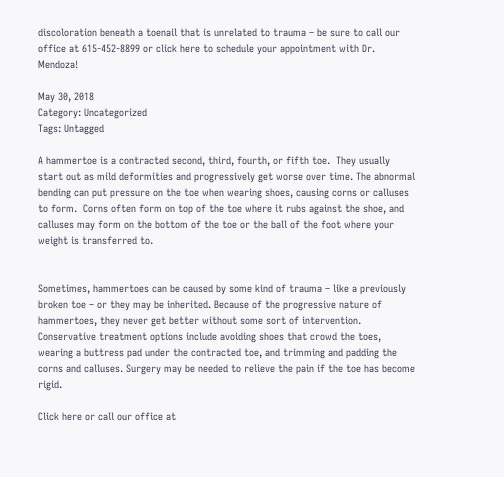discoloration beneath a toenail that is unrelated to trauma – be sure to call our office at 615-452-8899 or click here to schedule your appointment with Dr. Mendoza!

May 30, 2018
Category: Uncategorized
Tags: Untagged

A hammertoe is a contracted second, third, fourth, or fifth toe.  They usually start out as mild deformities and progressively get worse over time. The abnormal bending can put pressure on the toe when wearing shoes, causing corns or calluses to form.  Corns often form on top of the toe where it rubs against the shoe, and calluses may form on the bottom of the toe or the ball of the foot where your weight is transferred to.


Sometimes, hammertoes can be caused by some kind of trauma – like a previously broken toe – or they may be inherited. Because of the progressive nature of hammertoes, they never get better without some sort of intervention. Conservative treatment options include avoiding shoes that crowd the toes, wearing a buttress pad under the contracted toe, and trimming and padding the corns and calluses. Surgery may be needed to relieve the pain if the toe has become rigid.

Click here or call our office at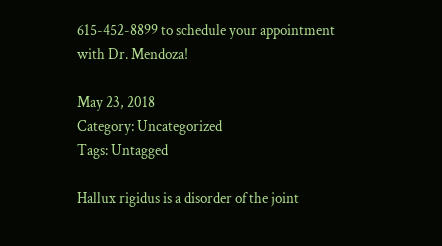615-452-8899 to schedule your appointment with Dr. Mendoza!

May 23, 2018
Category: Uncategorized
Tags: Untagged

Hallux rigidus is a disorder of the joint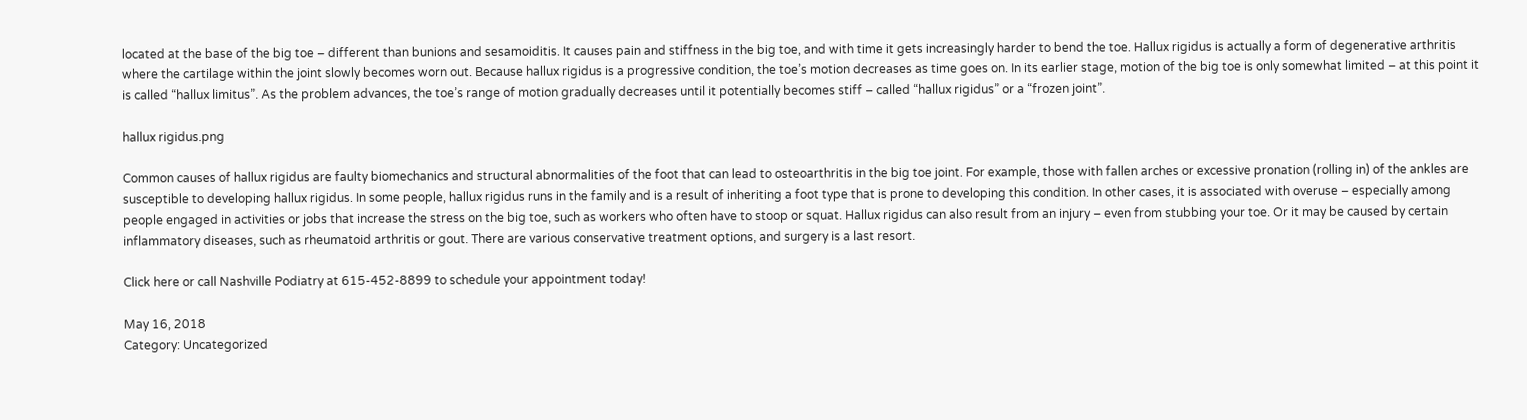located at the base of the big toe – different than bunions and sesamoiditis. It causes pain and stiffness in the big toe, and with time it gets increasingly harder to bend the toe. Hallux rigidus is actually a form of degenerative arthritis where the cartilage within the joint slowly becomes worn out. Because hallux rigidus is a progressive condition, the toe’s motion decreases as time goes on. In its earlier stage, motion of the big toe is only somewhat limited – at this point it is called “hallux limitus”. As the problem advances, the toe’s range of motion gradually decreases until it potentially becomes stiff – called “hallux rigidus” or a “frozen joint”.

hallux rigidus.png

Common causes of hallux rigidus are faulty biomechanics and structural abnormalities of the foot that can lead to osteoarthritis in the big toe joint. For example, those with fallen arches or excessive pronation (rolling in) of the ankles are susceptible to developing hallux rigidus. In some people, hallux rigidus runs in the family and is a result of inheriting a foot type that is prone to developing this condition. In other cases, it is associated with overuse – especially among people engaged in activities or jobs that increase the stress on the big toe, such as workers who often have to stoop or squat. Hallux rigidus can also result from an injury – even from stubbing your toe. Or it may be caused by certain inflammatory diseases, such as rheumatoid arthritis or gout. There are various conservative treatment options, and surgery is a last resort.

Click here or call Nashville Podiatry at 615-452-8899 to schedule your appointment today!

May 16, 2018
Category: Uncategorized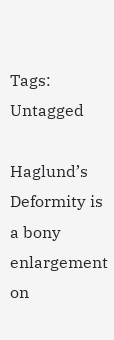Tags: Untagged

Haglund’s Deformity is a bony enlargement on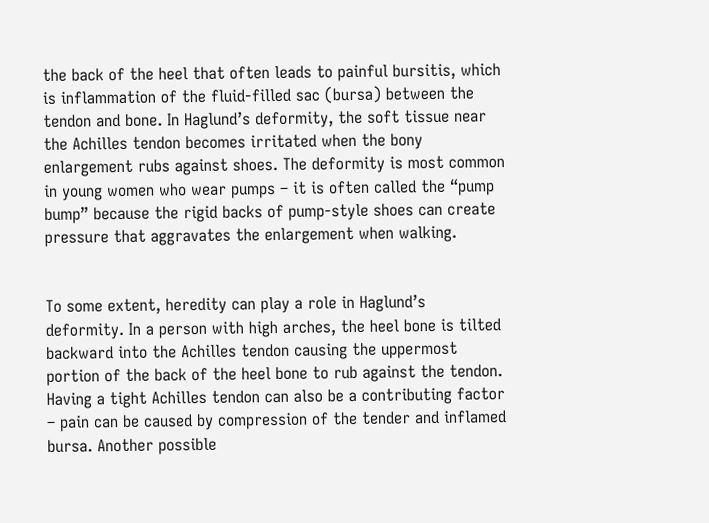the back of the heel that often leads to painful bursitis, which is inflammation of the fluid-filled sac (bursa) between the tendon and bone. In Haglund’s deformity, the soft tissue near the Achilles tendon becomes irritated when the bony enlargement rubs against shoes. The deformity is most common in young women who wear pumps – it is often called the “pump bump” because the rigid backs of pump-style shoes can create pressure that aggravates the enlargement when walking.


To some extent, heredity can play a role in Haglund’s deformity. In a person with high arches, the heel bone is tilted backward into the Achilles tendon causing the uppermost portion of the back of the heel bone to rub against the tendon. Having a tight Achilles tendon can also be a contributing factor – pain can be caused by compression of the tender and inflamed bursa. Another possible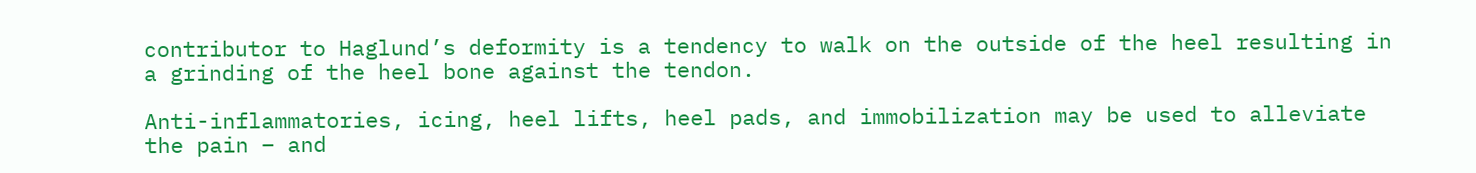contributor to Haglund’s deformity is a tendency to walk on the outside of the heel resulting in a grinding of the heel bone against the tendon.

Anti-inflammatories, icing, heel lifts, heel pads, and immobilization may be used to alleviate the pain – and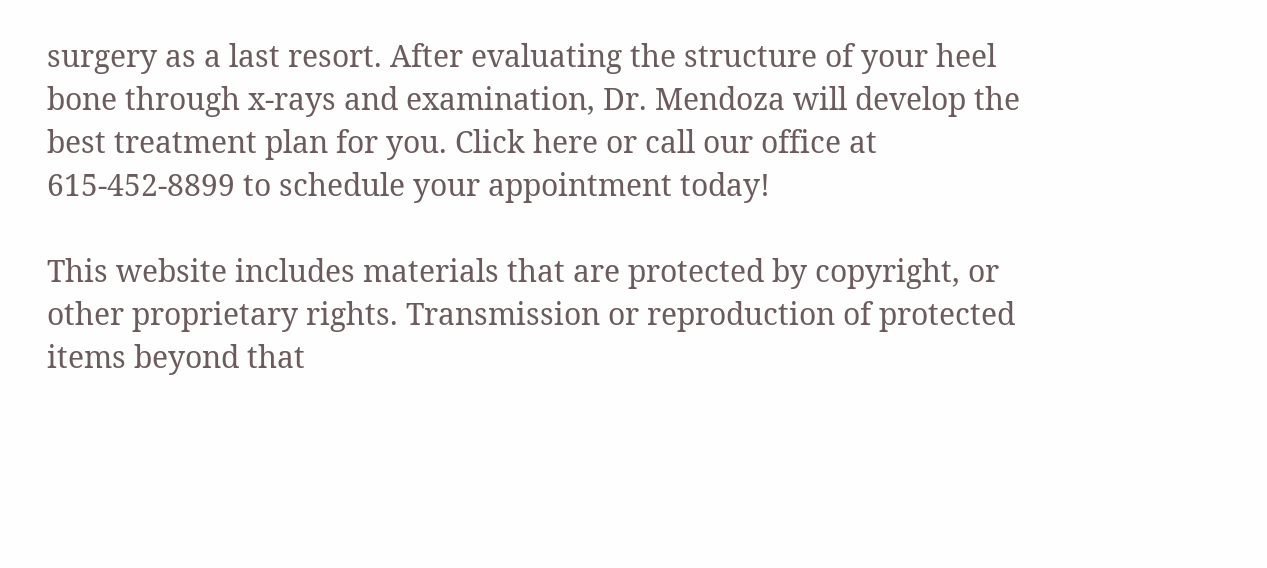surgery as a last resort. After evaluating the structure of your heel bone through x-rays and examination, Dr. Mendoza will develop the best treatment plan for you. Click here or call our office at 615-452-8899 to schedule your appointment today!

This website includes materials that are protected by copyright, or other proprietary rights. Transmission or reproduction of protected items beyond that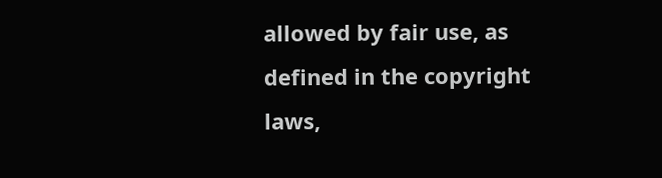allowed by fair use, as defined in the copyright laws,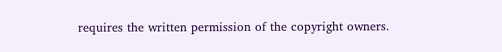requires the written permission of the copyright owners.